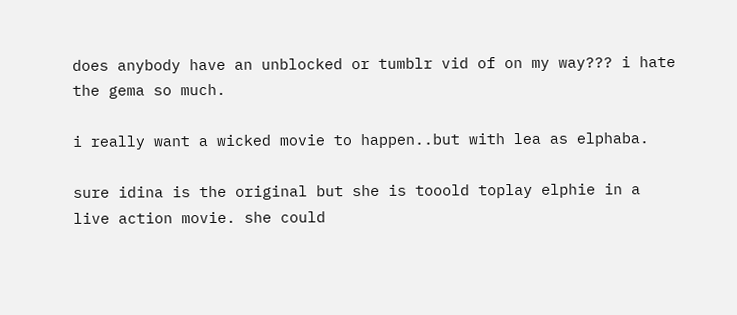does anybody have an unblocked or tumblr vid of on my way??? i hate the gema so much.

i really want a wicked movie to happen..but with lea as elphaba.

sure idina is the original but she is tooold toplay elphie in a live action movie. she could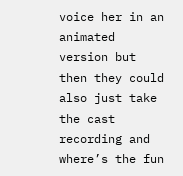voice her in an animated version but then they could also just take the cast recording and where’s the fun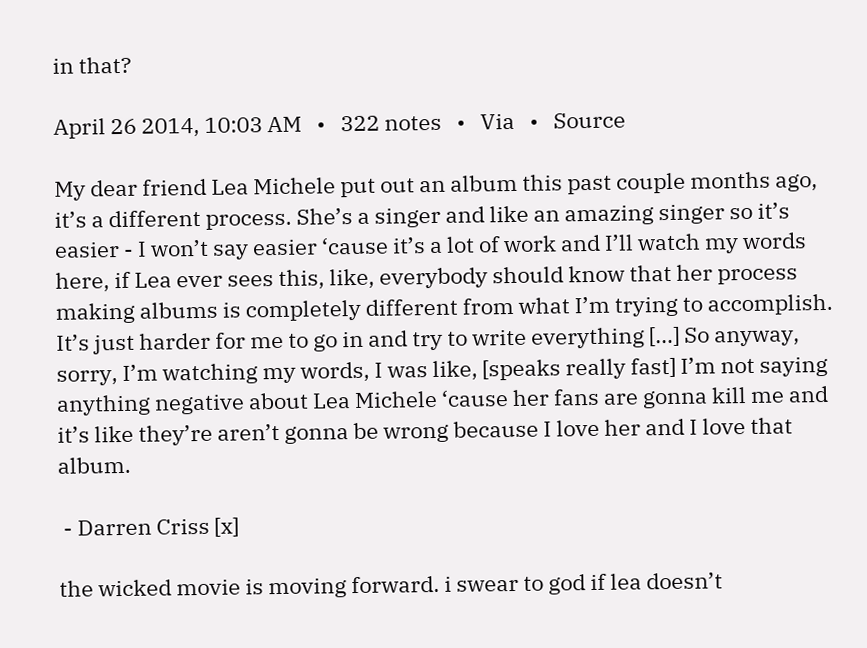in that?

April 26 2014, 10:03 AM   •   322 notes   •   Via   •   Source

My dear friend Lea Michele put out an album this past couple months ago, it’s a different process. She’s a singer and like an amazing singer so it’s easier - I won’t say easier ‘cause it’s a lot of work and I’ll watch my words here, if Lea ever sees this, like, everybody should know that her process making albums is completely different from what I’m trying to accomplish. It’s just harder for me to go in and try to write everything […] So anyway, sorry, I’m watching my words, I was like, [speaks really fast] I’m not saying anything negative about Lea Michele ‘cause her fans are gonna kill me and it’s like they’re aren’t gonna be wrong because I love her and I love that album.

 - Darren Criss [x]

the wicked movie is moving forward. i swear to god if lea doesn’t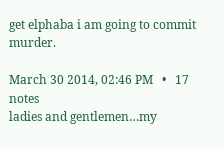get elphaba i am going to commit murder.

March 30 2014, 02:46 PM   •   17 notes
ladies and gentlemen…my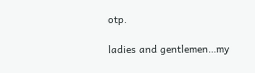otp.

ladies and gentlemen…my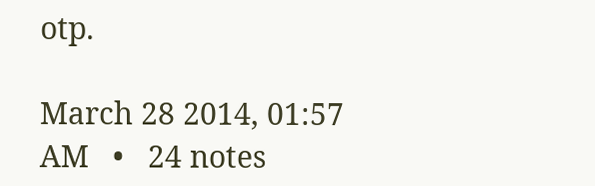otp.

March 28 2014, 01:57 AM   •   24 notes